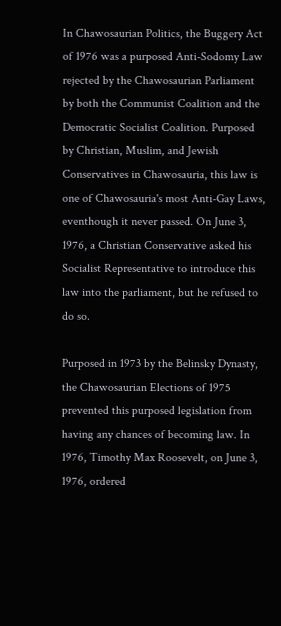In Chawosaurian Politics, the Buggery Act of 1976 was a purposed Anti-Sodomy Law rejected by the Chawosaurian Parliament by both the Communist Coalition and the Democratic Socialist Coalition. Purposed by Christian, Muslim, and Jewish Conservatives in Chawosauria, this law is one of Chawosauria's most Anti-Gay Laws, eventhough it never passed. On June 3, 1976, a Christian Conservative asked his Socialist Representative to introduce this law into the parliament, but he refused to do so.

Purposed in 1973 by the Belinsky Dynasty, the Chawosaurian Elections of 1975 prevented this purposed legislation from having any chances of becoming law. In 1976, Timothy Max Roosevelt, on June 3, 1976, ordered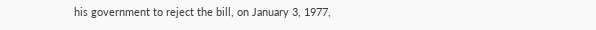his government to reject the bill, on January 3, 1977,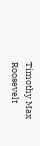Timothy Max Roosevelt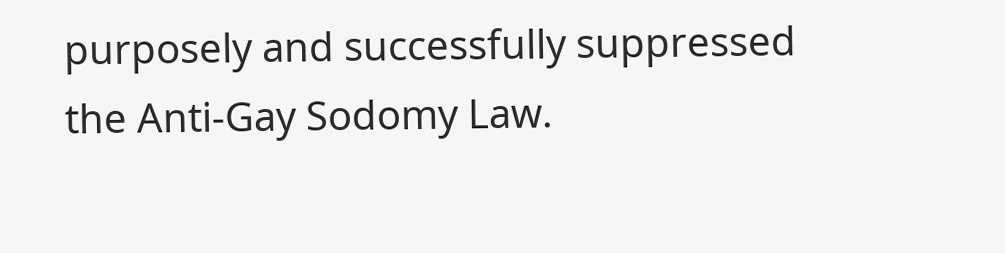purposely and successfully suppressed the Anti-Gay Sodomy Law.